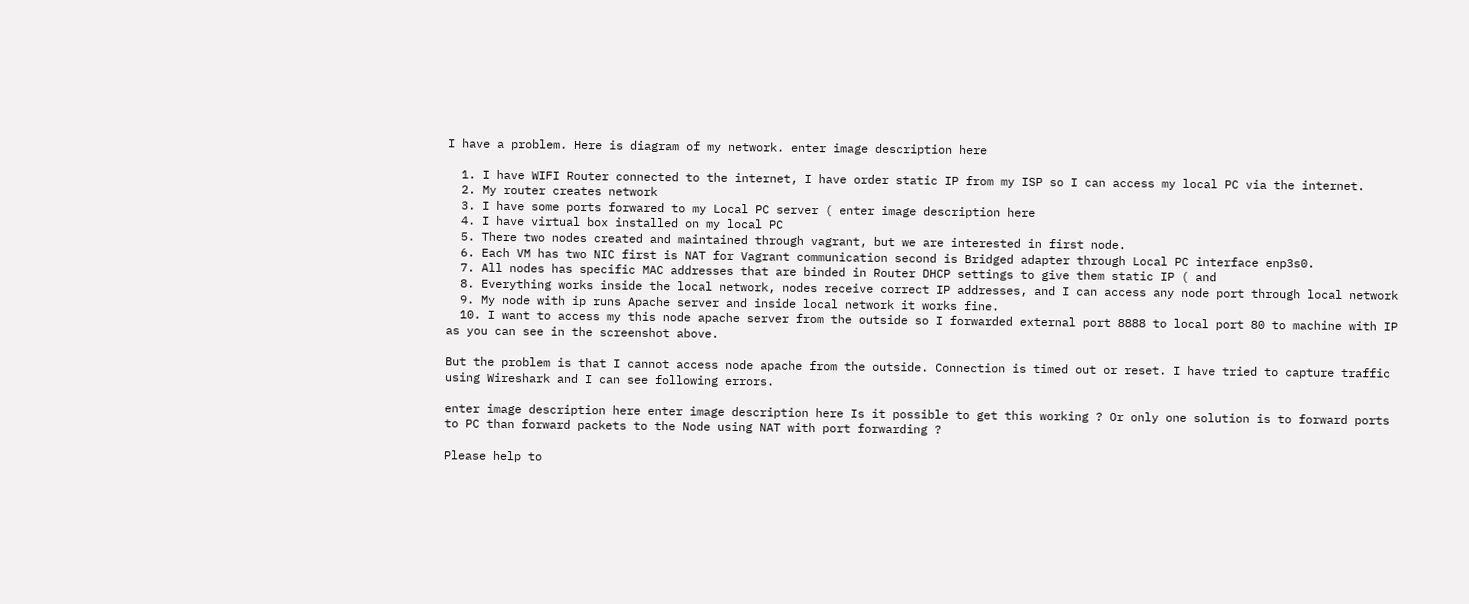I have a problem. Here is diagram of my network. enter image description here

  1. I have WIFI Router connected to the internet, I have order static IP from my ISP so I can access my local PC via the internet.
  2. My router creates network
  3. I have some ports forwared to my Local PC server ( enter image description here
  4. I have virtual box installed on my local PC
  5. There two nodes created and maintained through vagrant, but we are interested in first node.
  6. Each VM has two NIC first is NAT for Vagrant communication second is Bridged adapter through Local PC interface enp3s0.
  7. All nodes has specific MAC addresses that are binded in Router DHCP settings to give them static IP ( and
  8. Everything works inside the local network, nodes receive correct IP addresses, and I can access any node port through local network
  9. My node with ip runs Apache server and inside local network it works fine.
  10. I want to access my this node apache server from the outside so I forwarded external port 8888 to local port 80 to machine with IP as you can see in the screenshot above.

But the problem is that I cannot access node apache from the outside. Connection is timed out or reset. I have tried to capture traffic using Wireshark and I can see following errors.

enter image description here enter image description here Is it possible to get this working ? Or only one solution is to forward ports to PC than forward packets to the Node using NAT with port forwarding ?

Please help to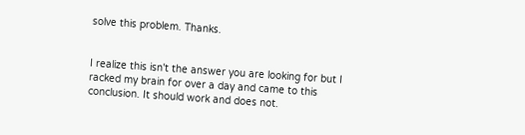solve this problem. Thanks.


I realize this isn't the answer you are looking for but I racked my brain for over a day and came to this conclusion. It should work and does not.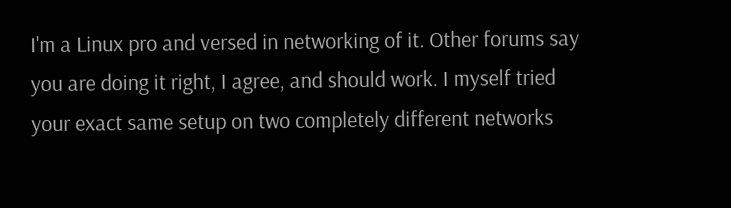I'm a Linux pro and versed in networking of it. Other forums say you are doing it right, I agree, and should work. I myself tried your exact same setup on two completely different networks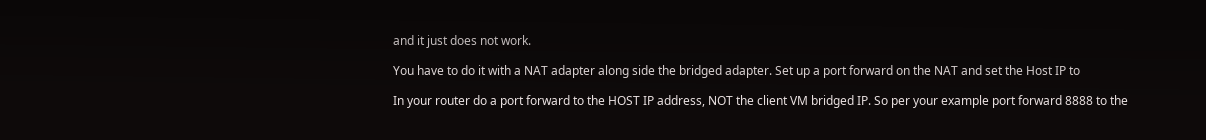and it just does not work.

You have to do it with a NAT adapter along side the bridged adapter. Set up a port forward on the NAT and set the Host IP to

In your router do a port forward to the HOST IP address, NOT the client VM bridged IP. So per your example port forward 8888 to the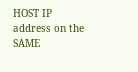HOST IP address on the SAME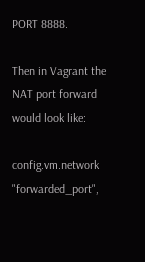PORT 8888.

Then in Vagrant the NAT port forward would look like:

config.vm.network "forwarded_port",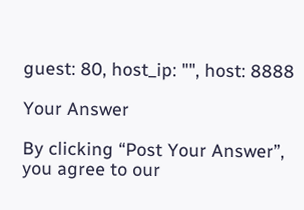guest: 80, host_ip: "", host: 8888

Your Answer

By clicking “Post Your Answer”, you agree to our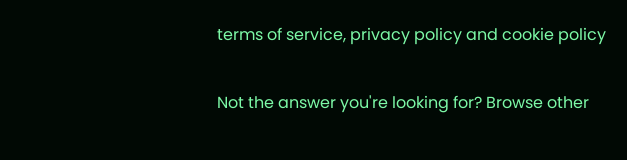terms of service, privacy policy and cookie policy

Not the answer you're looking for? Browse other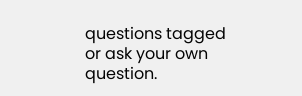questions tagged or ask your own question.